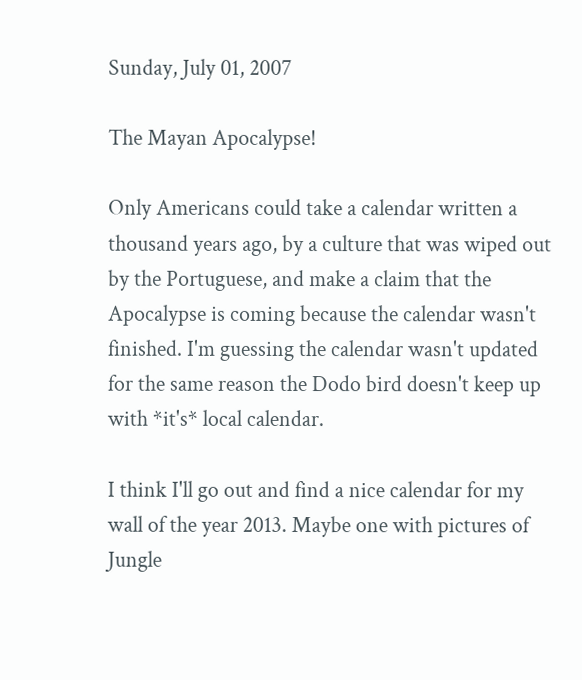Sunday, July 01, 2007

The Mayan Apocalypse!

Only Americans could take a calendar written a thousand years ago, by a culture that was wiped out by the Portuguese, and make a claim that the Apocalypse is coming because the calendar wasn't finished. I'm guessing the calendar wasn't updated for the same reason the Dodo bird doesn't keep up with *it's* local calendar.

I think I'll go out and find a nice calendar for my wall of the year 2013. Maybe one with pictures of Jungle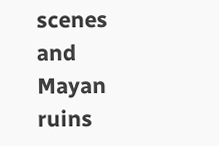scenes and Mayan ruins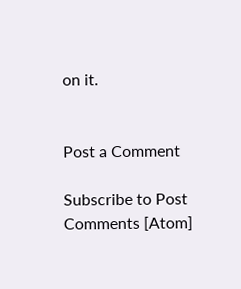on it.


Post a Comment

Subscribe to Post Comments [Atom]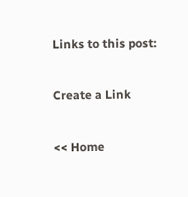Links to this post:

Create a Link

<< Home